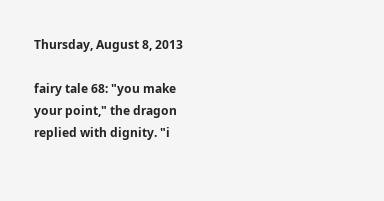Thursday, August 8, 2013

fairy tale 68: "you make your point," the dragon replied with dignity. "i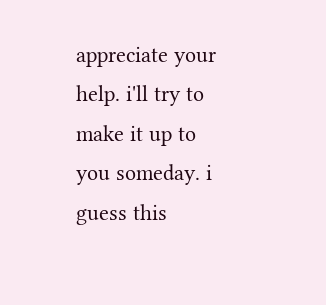appreciate your help. i'll try to make it up to you someday. i guess this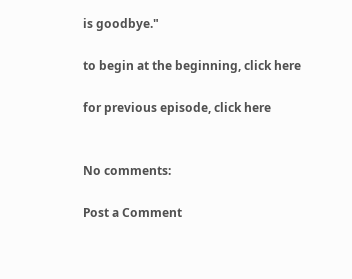is goodbye."

to begin at the beginning, click here

for previous episode, click here


No comments:

Post a Comment